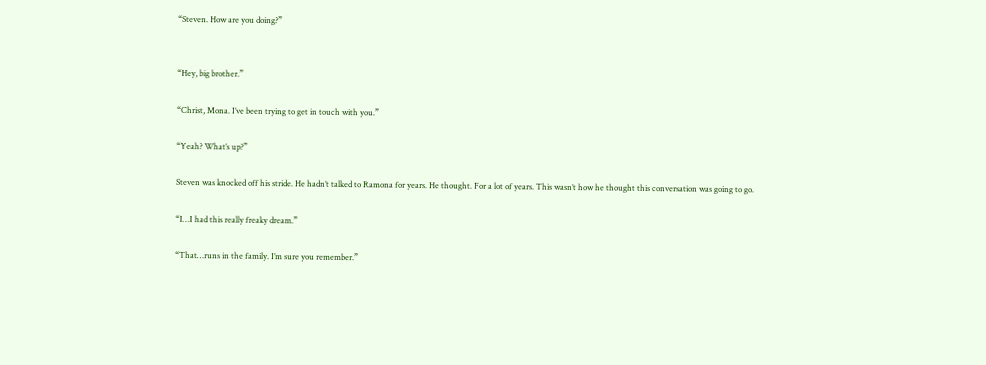“Steven. How are you doing?”


“Hey, big brother.”

“Christ, Mona. I’ve been trying to get in touch with you.”

“Yeah? What’s up?”

Steven was knocked off his stride. He hadn’t talked to Ramona for years. He thought. For a lot of years. This wasn’t how he thought this conversation was going to go.

“I…I had this really freaky dream.”

“That…runs in the family. I’m sure you remember.”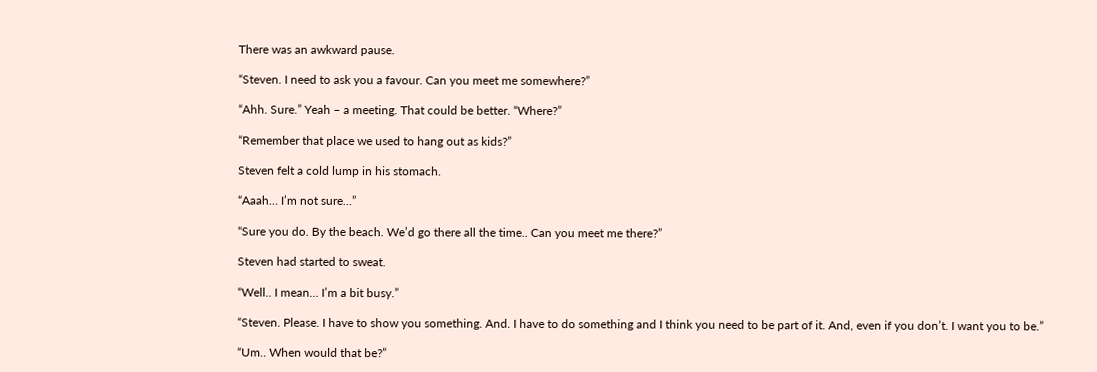There was an awkward pause.

“Steven. I need to ask you a favour. Can you meet me somewhere?”

“Ahh. Sure.” Yeah – a meeting. That could be better. “Where?”

“Remember that place we used to hang out as kids?”

Steven felt a cold lump in his stomach.

“Aaah… I’m not sure…”

“Sure you do. By the beach. We’d go there all the time.. Can you meet me there?”

Steven had started to sweat.

“Well.. I mean… I’m a bit busy.”

“Steven. Please. I have to show you something. And. I have to do something and I think you need to be part of it. And, even if you don’t. I want you to be.”

“Um.. When would that be?”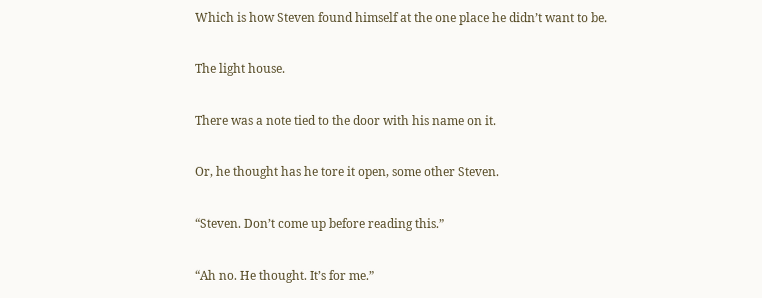Which is how Steven found himself at the one place he didn’t want to be.

The light house.

There was a note tied to the door with his name on it.

Or, he thought has he tore it open, some other Steven.

“Steven. Don’t come up before reading this.”

“Ah no. He thought. It’s for me.”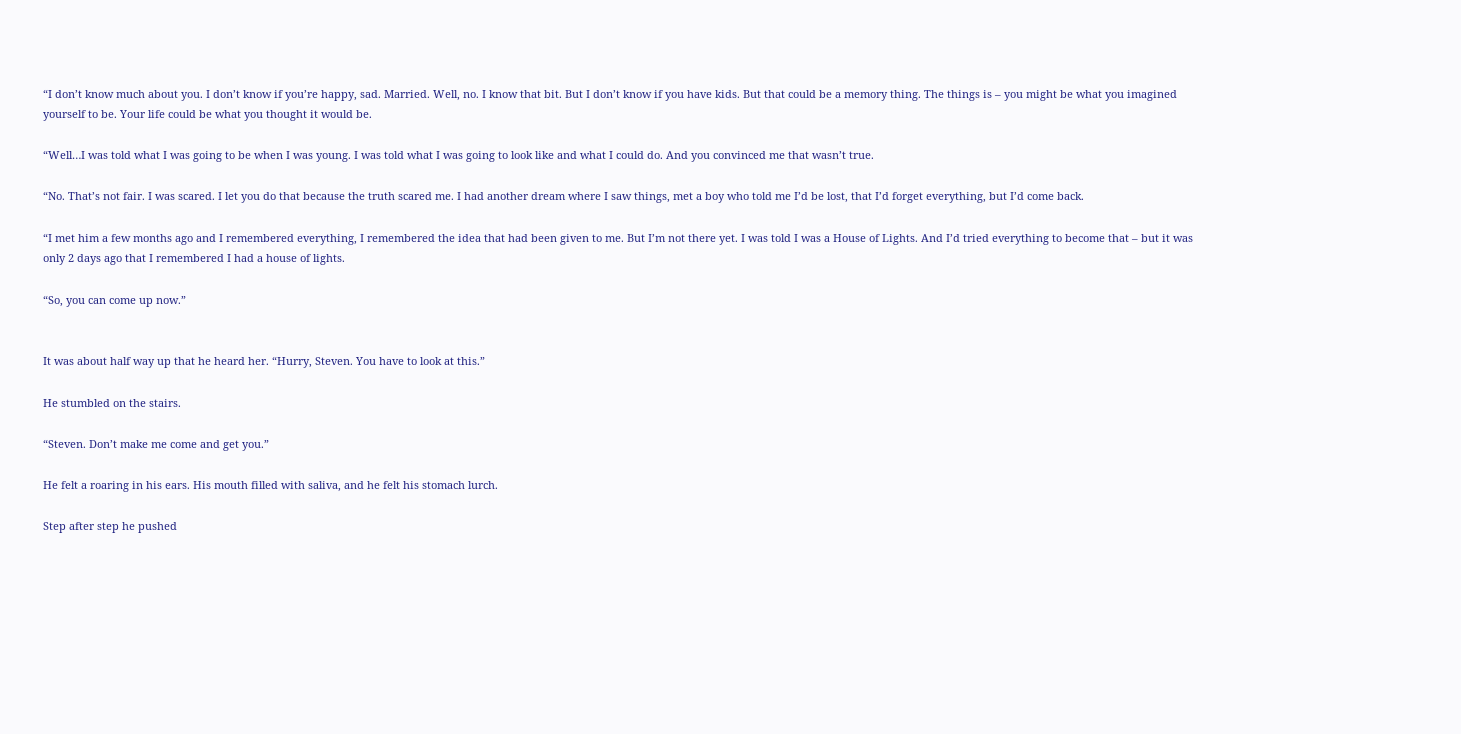“I don’t know much about you. I don’t know if you’re happy, sad. Married. Well, no. I know that bit. But I don’t know if you have kids. But that could be a memory thing. The things is – you might be what you imagined yourself to be. Your life could be what you thought it would be.

“Well…I was told what I was going to be when I was young. I was told what I was going to look like and what I could do. And you convinced me that wasn’t true.

“No. That’s not fair. I was scared. I let you do that because the truth scared me. I had another dream where I saw things, met a boy who told me I’d be lost, that I’d forget everything, but I’d come back.

“I met him a few months ago and I remembered everything, I remembered the idea that had been given to me. But I’m not there yet. I was told I was a House of Lights. And I’d tried everything to become that – but it was only 2 days ago that I remembered I had a house of lights.

“So, you can come up now.”


It was about half way up that he heard her. “Hurry, Steven. You have to look at this.”

He stumbled on the stairs.

“Steven. Don’t make me come and get you.”

He felt a roaring in his ears. His mouth filled with saliva, and he felt his stomach lurch.

Step after step he pushed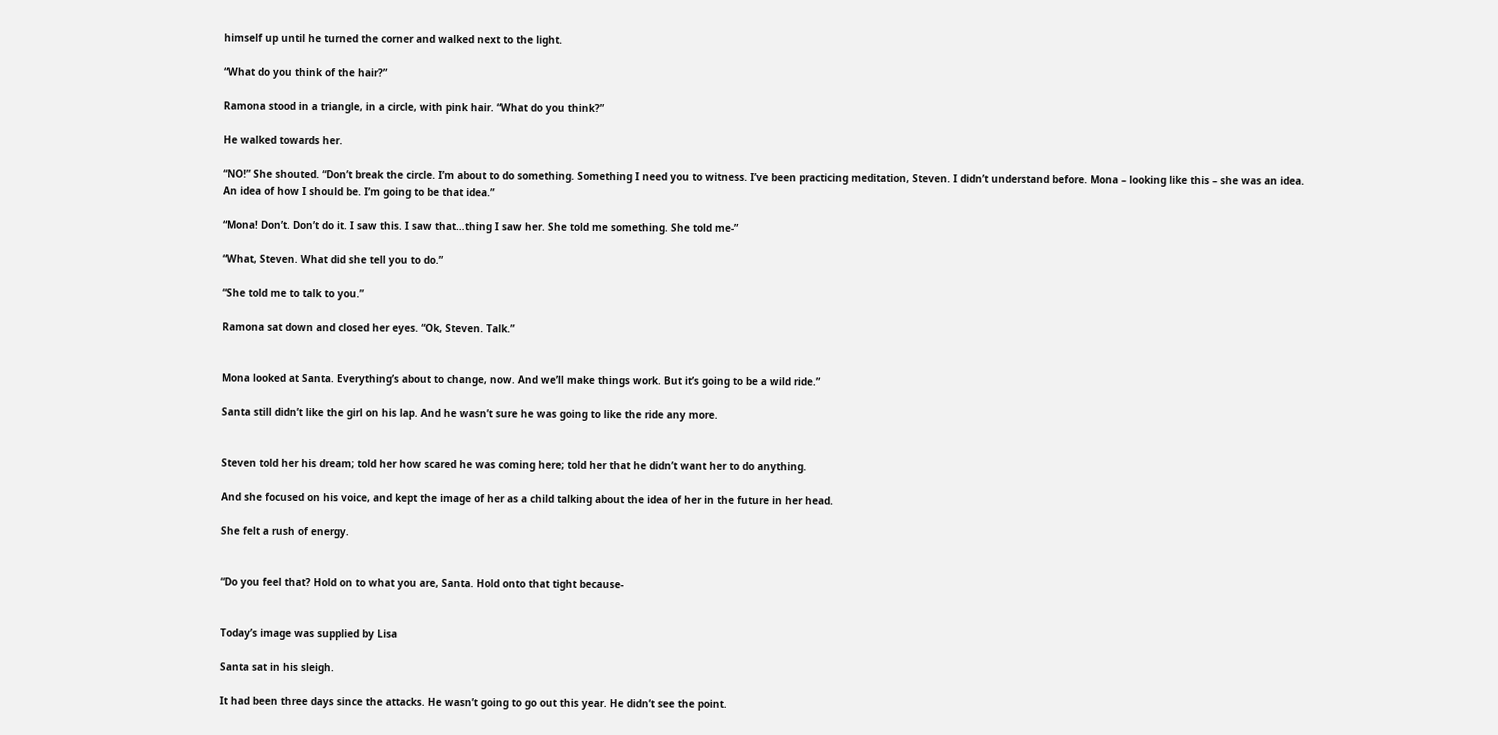himself up until he turned the corner and walked next to the light.

“What do you think of the hair?”

Ramona stood in a triangle, in a circle, with pink hair. “What do you think?”

He walked towards her.

“NO!” She shouted. “Don’t break the circle. I’m about to do something. Something I need you to witness. I’ve been practicing meditation, Steven. I didn’t understand before. Mona – looking like this – she was an idea. An idea of how I should be. I’m going to be that idea.”

“Mona! Don’t. Don’t do it. I saw this. I saw that…thing I saw her. She told me something. She told me-”

“What, Steven. What did she tell you to do.”

“She told me to talk to you.”

Ramona sat down and closed her eyes. “Ok, Steven. Talk.”


Mona looked at Santa. Everything’s about to change, now. And we’ll make things work. But it’s going to be a wild ride.”

Santa still didn’t like the girl on his lap. And he wasn’t sure he was going to like the ride any more.


Steven told her his dream; told her how scared he was coming here; told her that he didn’t want her to do anything.

And she focused on his voice, and kept the image of her as a child talking about the idea of her in the future in her head.

She felt a rush of energy.


“Do you feel that? Hold on to what you are, Santa. Hold onto that tight because-


Today’s image was supplied by Lisa

Santa sat in his sleigh.

It had been three days since the attacks. He wasn’t going to go out this year. He didn’t see the point.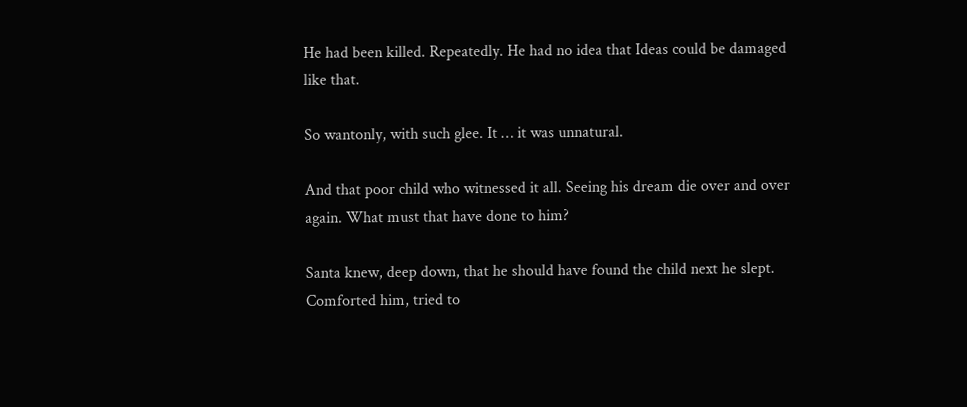He had been killed. Repeatedly. He had no idea that Ideas could be damaged like that.

So wantonly, with such glee. It … it was unnatural.

And that poor child who witnessed it all. Seeing his dream die over and over again. What must that have done to him?

Santa knew, deep down, that he should have found the child next he slept. Comforted him, tried to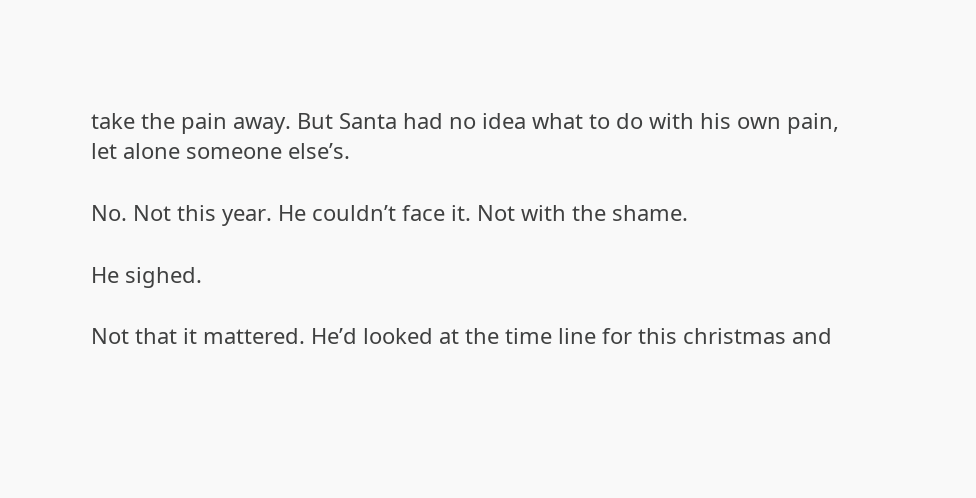take the pain away. But Santa had no idea what to do with his own pain, let alone someone else’s.

No. Not this year. He couldn’t face it. Not with the shame.

He sighed.

Not that it mattered. He’d looked at the time line for this christmas and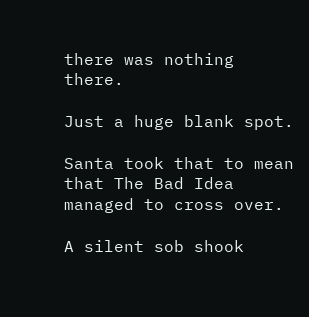there was nothing there.

Just a huge blank spot.

Santa took that to mean that The Bad Idea managed to cross over.

A silent sob shook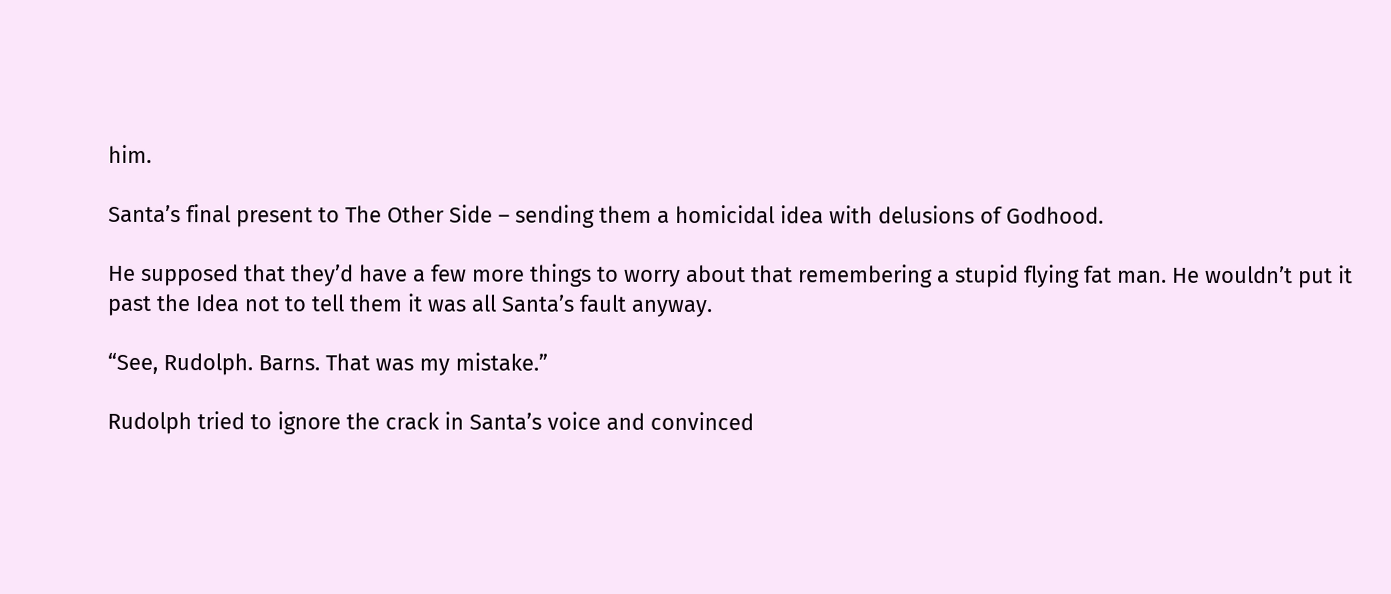him.

Santa’s final present to The Other Side – sending them a homicidal idea with delusions of Godhood.

He supposed that they’d have a few more things to worry about that remembering a stupid flying fat man. He wouldn’t put it past the Idea not to tell them it was all Santa’s fault anyway.

“See, Rudolph. Barns. That was my mistake.”

Rudolph tried to ignore the crack in Santa’s voice and convinced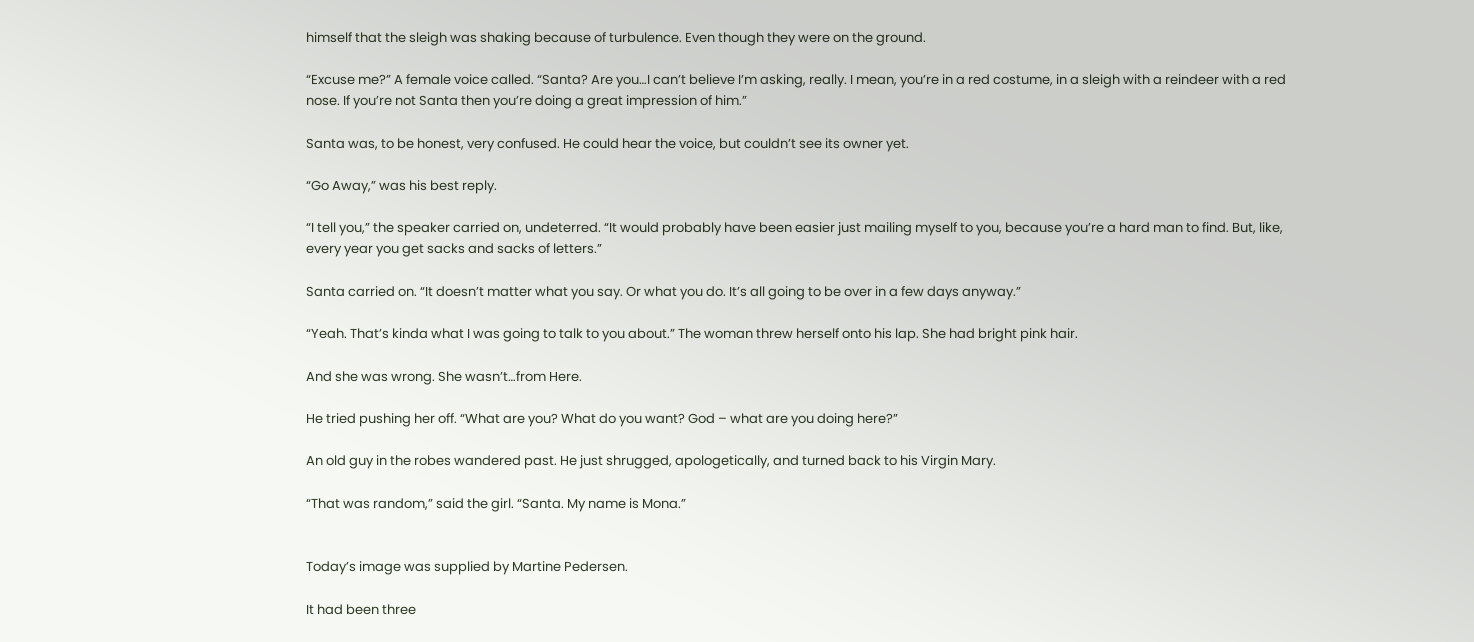himself that the sleigh was shaking because of turbulence. Even though they were on the ground.

“Excuse me?” A female voice called. “Santa? Are you…I can’t believe I’m asking, really. I mean, you’re in a red costume, in a sleigh with a reindeer with a red nose. If you’re not Santa then you’re doing a great impression of him.”

Santa was, to be honest, very confused. He could hear the voice, but couldn’t see its owner yet.

“Go Away,” was his best reply.

“I tell you,” the speaker carried on, undeterred. “It would probably have been easier just mailing myself to you, because you’re a hard man to find. But, like, every year you get sacks and sacks of letters.”

Santa carried on. “It doesn’t matter what you say. Or what you do. It’s all going to be over in a few days anyway.”

“Yeah. That’s kinda what I was going to talk to you about.” The woman threw herself onto his lap. She had bright pink hair.

And she was wrong. She wasn’t…from Here.

He tried pushing her off. “What are you? What do you want? God – what are you doing here?”

An old guy in the robes wandered past. He just shrugged, apologetically, and turned back to his Virgin Mary.

“That was random,” said the girl. “Santa. My name is Mona.”


Today’s image was supplied by Martine Pedersen.

It had been three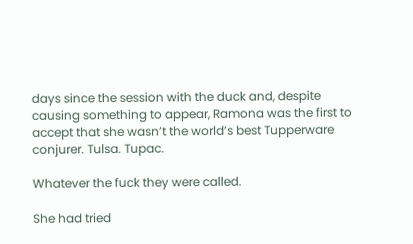days since the session with the duck and, despite causing something to appear, Ramona was the first to accept that she wasn’t the world’s best Tupperware conjurer. Tulsa. Tupac.

Whatever the fuck they were called.

She had tried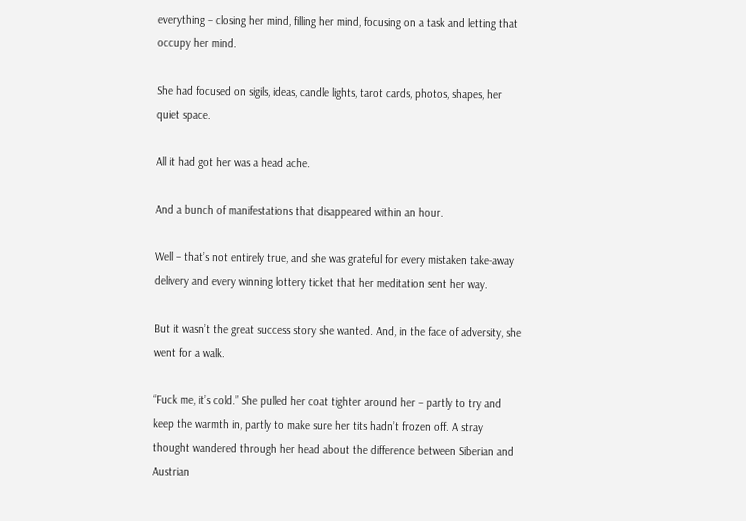everything – closing her mind, filling her mind, focusing on a task and letting that occupy her mind.

She had focused on sigils, ideas, candle lights, tarot cards, photos, shapes, her quiet space.

All it had got her was a head ache.

And a bunch of manifestations that disappeared within an hour.

Well – that’s not entirely true, and she was grateful for every mistaken take-away delivery and every winning lottery ticket that her meditation sent her way.

But it wasn’t the great success story she wanted. And, in the face of adversity, she went for a walk.

“Fuck me, it’s cold.” She pulled her coat tighter around her – partly to try and keep the warmth in, partly to make sure her tits hadn’t frozen off. A stray thought wandered through her head about the difference between Siberian and Austrian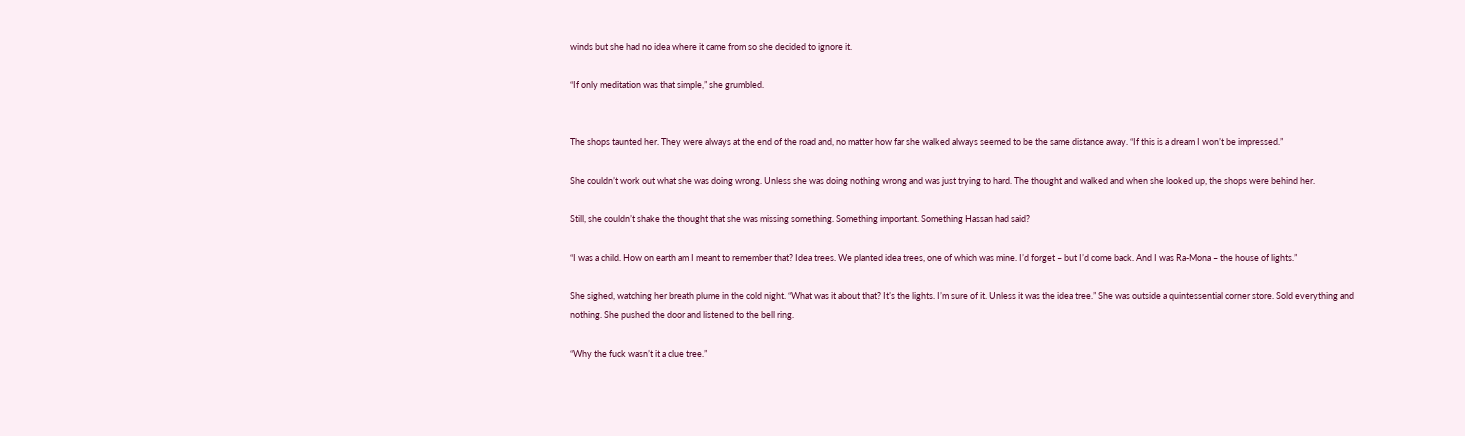winds but she had no idea where it came from so she decided to ignore it.

“If only meditation was that simple,” she grumbled.


The shops taunted her. They were always at the end of the road and, no matter how far she walked always seemed to be the same distance away. “If this is a dream I won’t be impressed.”

She couldn’t work out what she was doing wrong. Unless she was doing nothing wrong and was just trying to hard. The thought and walked and when she looked up, the shops were behind her.

Still, she couldn’t shake the thought that she was missing something. Something important. Something Hassan had said?

“I was a child. How on earth am I meant to remember that? Idea trees. We planted idea trees, one of which was mine. I’d forget – but I’d come back. And I was Ra-Mona – the house of lights.”

She sighed, watching her breath plume in the cold night. “What was it about that? It’s the lights. I’m sure of it. Unless it was the idea tree.” She was outside a quintessential corner store. Sold everything and nothing. She pushed the door and listened to the bell ring.

“Why the fuck wasn’t it a clue tree.”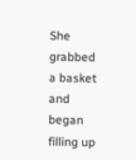She grabbed a basket and began filling up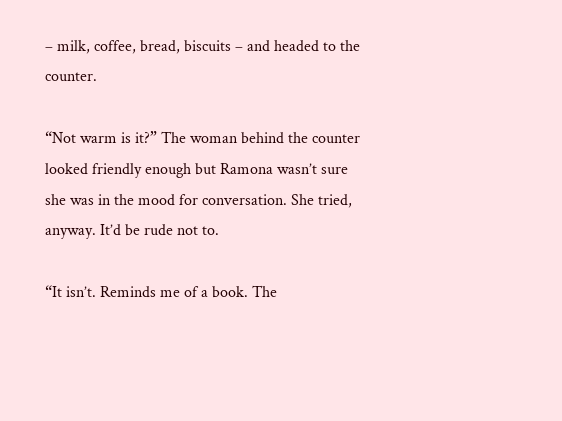– milk, coffee, bread, biscuits – and headed to the counter.

“Not warm is it?” The woman behind the counter looked friendly enough but Ramona wasn’t sure she was in the mood for conversation. She tried, anyway. It’d be rude not to.

“It isn’t. Reminds me of a book. The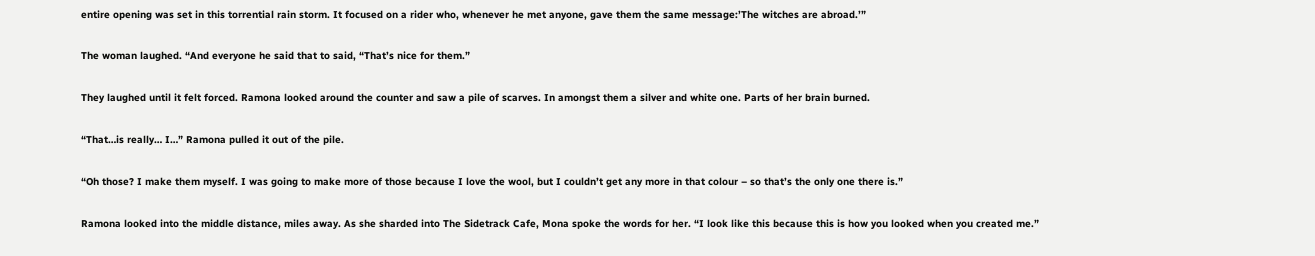entire opening was set in this torrential rain storm. It focused on a rider who, whenever he met anyone, gave them the same message:’The witches are abroad.’”

The woman laughed. “And everyone he said that to said, “That’s nice for them.”

They laughed until it felt forced. Ramona looked around the counter and saw a pile of scarves. In amongst them a silver and white one. Parts of her brain burned.

“That…is really… I…” Ramona pulled it out of the pile.

“Oh those? I make them myself. I was going to make more of those because I love the wool, but I couldn’t get any more in that colour – so that’s the only one there is.”

Ramona looked into the middle distance, miles away. As she sharded into The Sidetrack Cafe, Mona spoke the words for her. “I look like this because this is how you looked when you created me.”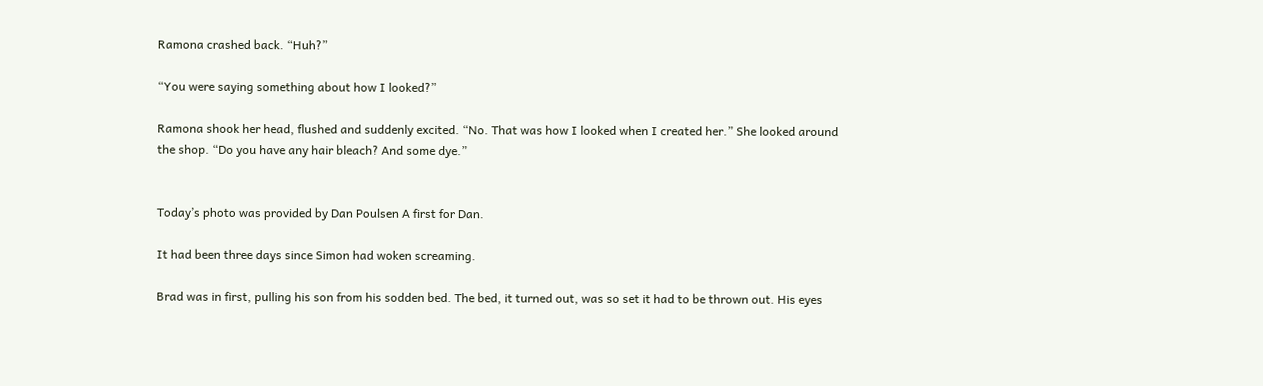Ramona crashed back. “Huh?”

“You were saying something about how I looked?”

Ramona shook her head, flushed and suddenly excited. “No. That was how I looked when I created her.” She looked around the shop. “Do you have any hair bleach? And some dye.”


Today’s photo was provided by Dan Poulsen A first for Dan.

It had been three days since Simon had woken screaming.

Brad was in first, pulling his son from his sodden bed. The bed, it turned out, was so set it had to be thrown out. His eyes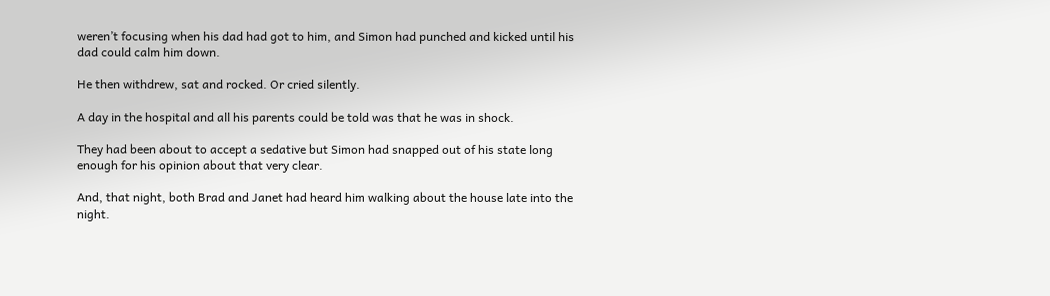weren’t focusing when his dad had got to him, and Simon had punched and kicked until his dad could calm him down.

He then withdrew, sat and rocked. Or cried silently.

A day in the hospital and all his parents could be told was that he was in shock.

They had been about to accept a sedative but Simon had snapped out of his state long enough for his opinion about that very clear.

And, that night, both Brad and Janet had heard him walking about the house late into the night.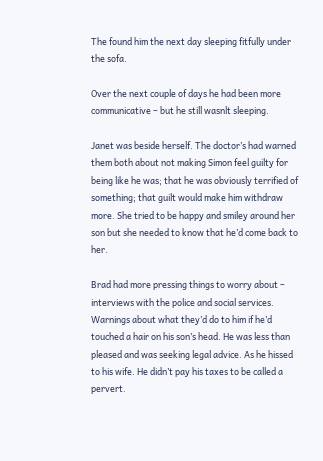The found him the next day sleeping fitfully under the sofa.

Over the next couple of days he had been more communicative – but he still wasnlt sleeping.

Janet was beside herself. The doctor’s had warned them both about not making Simon feel guilty for being like he was; that he was obviously terrified of something; that guilt would make him withdraw more. She tried to be happy and smiley around her son but she needed to know that he’d come back to her.

Brad had more pressing things to worry about – interviews with the police and social services. Warnings about what they’d do to him if he’d touched a hair on his son’s head. He was less than pleased and was seeking legal advice. As he hissed to his wife. He didn’t pay his taxes to be called a pervert.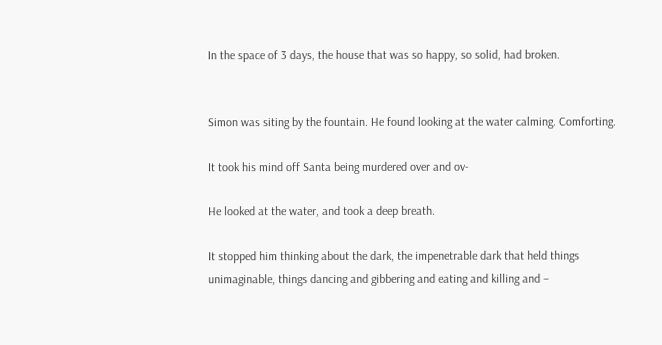In the space of 3 days, the house that was so happy, so solid, had broken.


Simon was siting by the fountain. He found looking at the water calming. Comforting.

It took his mind off Santa being murdered over and ov-

He looked at the water, and took a deep breath.

It stopped him thinking about the dark, the impenetrable dark that held things unimaginable, things dancing and gibbering and eating and killing and –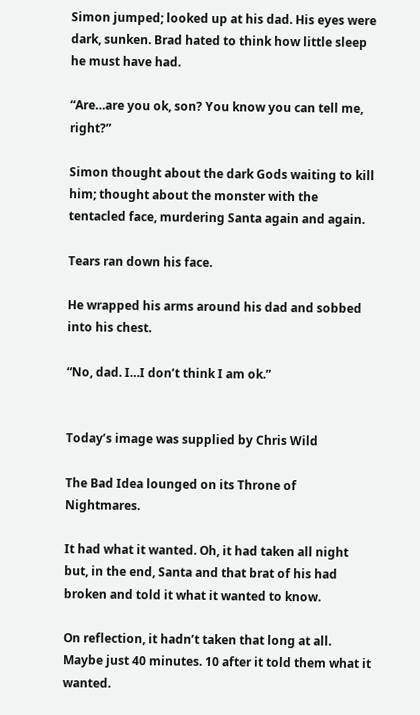Simon jumped; looked up at his dad. His eyes were dark, sunken. Brad hated to think how little sleep he must have had.

“Are…are you ok, son? You know you can tell me, right?”

Simon thought about the dark Gods waiting to kill him; thought about the monster with the tentacled face, murdering Santa again and again.

Tears ran down his face.

He wrapped his arms around his dad and sobbed into his chest.

“No, dad. I…I don’t think I am ok.”


Today’s image was supplied by Chris Wild

The Bad Idea lounged on its Throne of Nightmares.

It had what it wanted. Oh, it had taken all night but, in the end, Santa and that brat of his had broken and told it what it wanted to know.

On reflection, it hadn’t taken that long at all. Maybe just 40 minutes. 10 after it told them what it wanted.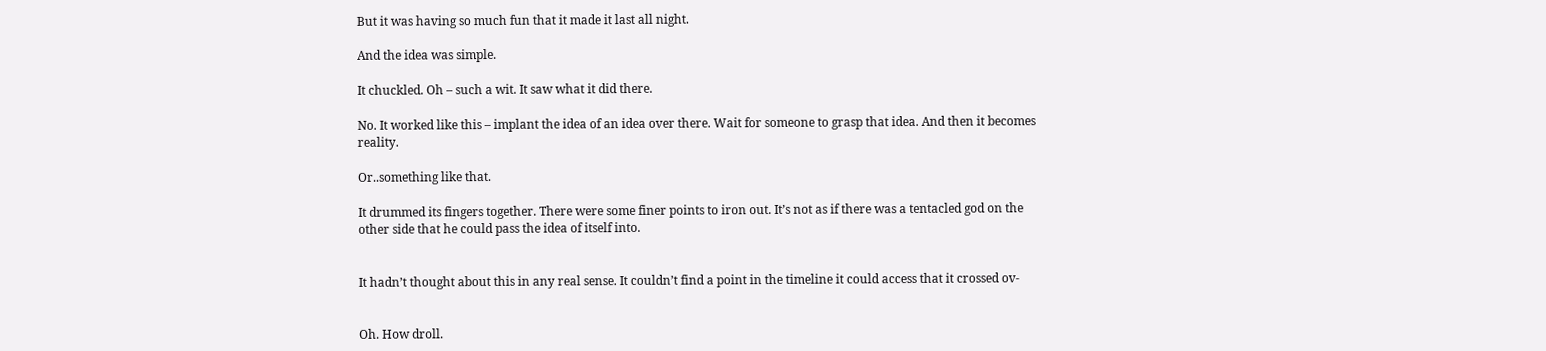But it was having so much fun that it made it last all night.

And the idea was simple.

It chuckled. Oh – such a wit. It saw what it did there.

No. It worked like this – implant the idea of an idea over there. Wait for someone to grasp that idea. And then it becomes reality.

Or..something like that.

It drummed its fingers together. There were some finer points to iron out. It’s not as if there was a tentacled god on the other side that he could pass the idea of itself into.


It hadn’t thought about this in any real sense. It couldn’t find a point in the timeline it could access that it crossed ov-


Oh. How droll.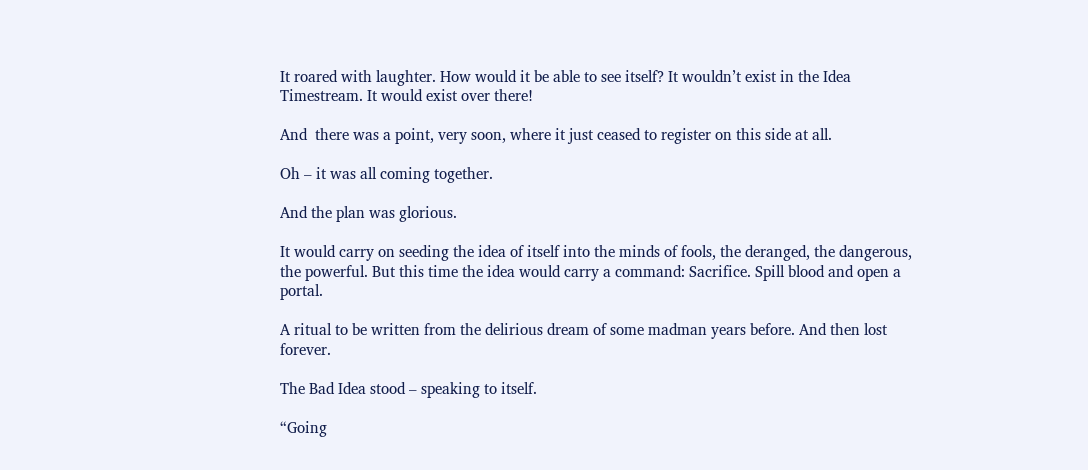It roared with laughter. How would it be able to see itself? It wouldn’t exist in the Idea Timestream. It would exist over there!

And  there was a point, very soon, where it just ceased to register on this side at all.

Oh – it was all coming together.

And the plan was glorious.

It would carry on seeding the idea of itself into the minds of fools, the deranged, the dangerous, the powerful. But this time the idea would carry a command: Sacrifice. Spill blood and open a portal.

A ritual to be written from the delirious dream of some madman years before. And then lost forever.

The Bad Idea stood – speaking to itself.

“Going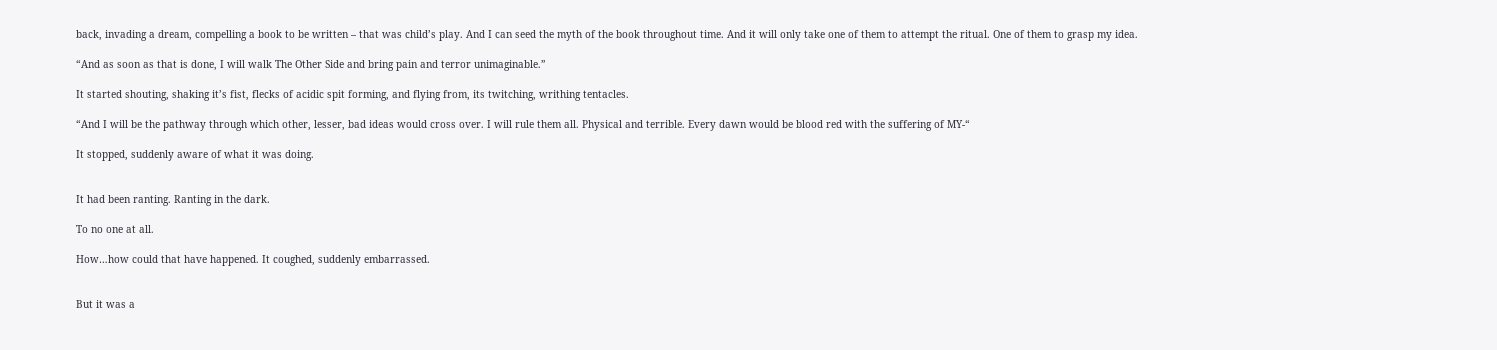back, invading a dream, compelling a book to be written – that was child’s play. And I can seed the myth of the book throughout time. And it will only take one of them to attempt the ritual. One of them to grasp my idea.

“And as soon as that is done, I will walk The Other Side and bring pain and terror unimaginable.”

It started shouting, shaking it’s fist, flecks of acidic spit forming, and flying from, its twitching, writhing tentacles.

“And I will be the pathway through which other, lesser, bad ideas would cross over. I will rule them all. Physical and terrible. Every dawn would be blood red with the suffering of MY-“

It stopped, suddenly aware of what it was doing.


It had been ranting. Ranting in the dark.

To no one at all.

How…how could that have happened. It coughed, suddenly embarrassed.


But it was a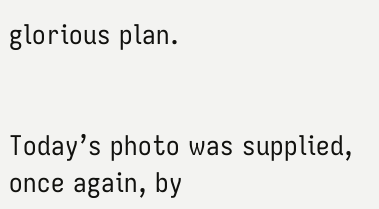glorious plan.


Today’s photo was supplied, once again, by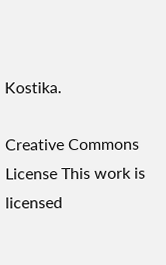Kostika.

Creative Commons License This work is licensed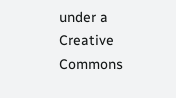under a Creative Commons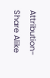Attribution-Share Alike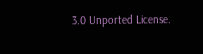3.0 Unported License.